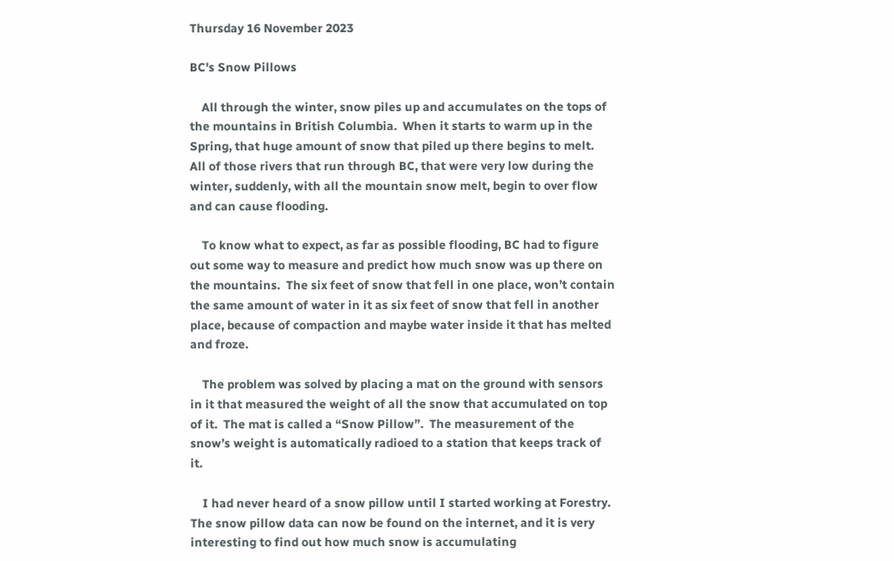Thursday 16 November 2023

BC's Snow Pillows

    All through the winter, snow piles up and accumulates on the tops of the mountains in British Columbia.  When it starts to warm up in the Spring, that huge amount of snow that piled up there begins to melt.  All of those rivers that run through BC, that were very low during the winter, suddenly, with all the mountain snow melt, begin to over flow and can cause flooding.

    To know what to expect, as far as possible flooding, BC had to figure out some way to measure and predict how much snow was up there on the mountains.  The six feet of snow that fell in one place, won’t contain the same amount of water in it as six feet of snow that fell in another place, because of compaction and maybe water inside it that has melted and froze.

    The problem was solved by placing a mat on the ground with sensors in it that measured the weight of all the snow that accumulated on top of it.  The mat is called a “Snow Pillow”.  The measurement of the snow’s weight is automatically radioed to a station that keeps track of it.

    I had never heard of a snow pillow until I started working at Forestry.  The snow pillow data can now be found on the internet, and it is very interesting to find out how much snow is accumulating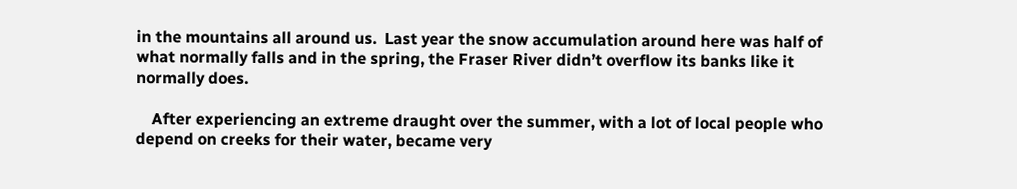in the mountains all around us.  Last year the snow accumulation around here was half of what normally falls and in the spring, the Fraser River didn’t overflow its banks like it normally does.

    After experiencing an extreme draught over the summer, with a lot of local people who depend on creeks for their water, became very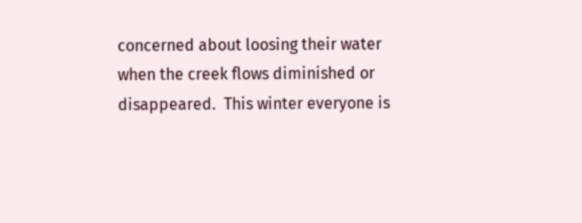concerned about loosing their water when the creek flows diminished or disappeared.  This winter everyone is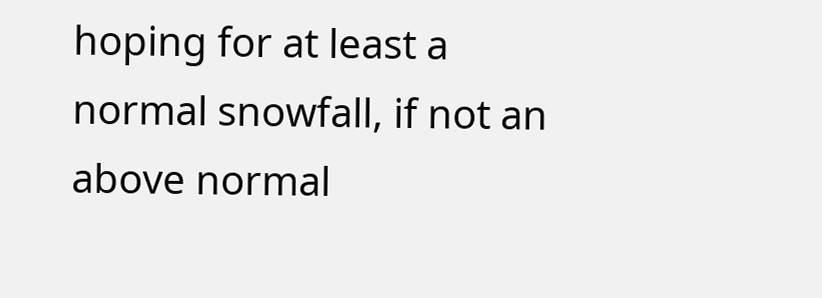hoping for at least a normal snowfall, if not an above normal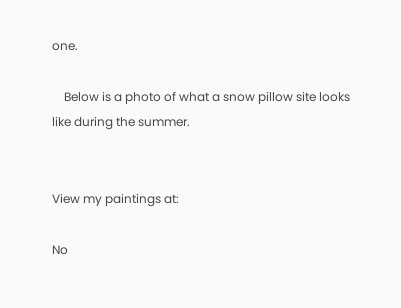one.

    Below is a photo of what a snow pillow site looks like during the summer.


View my paintings at:

No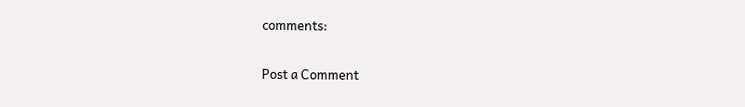comments:

Post a Comment